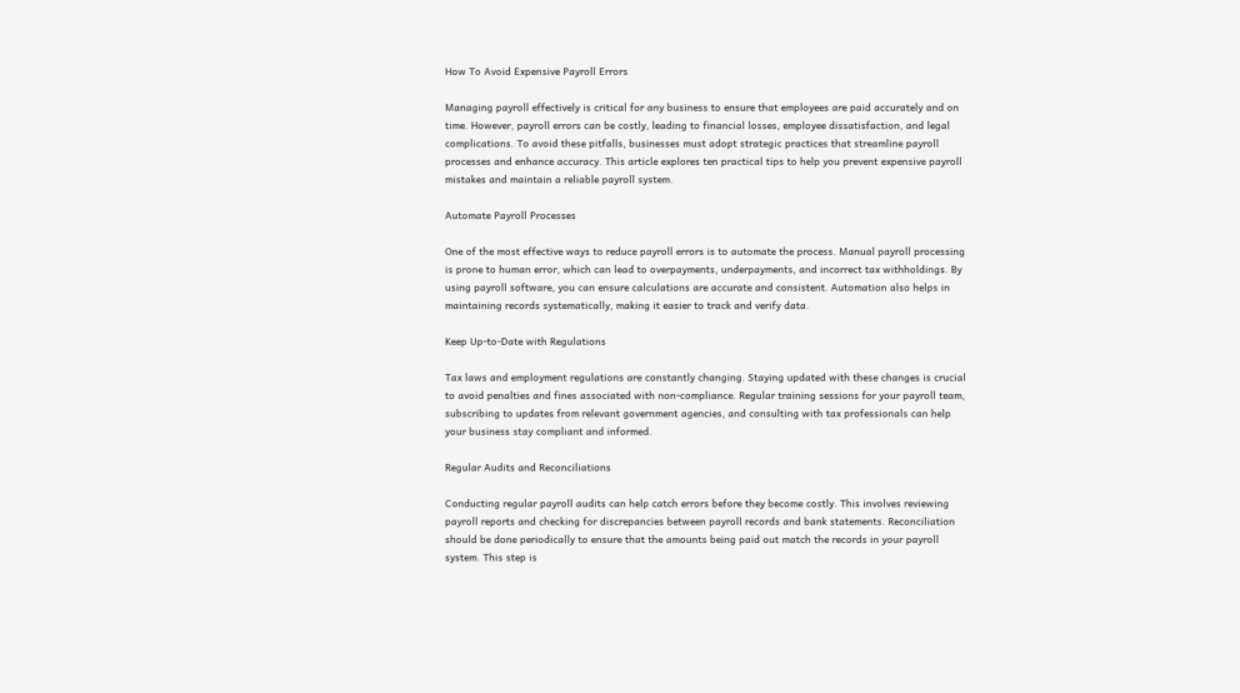How To Avoid Expensive Payroll Errors

Managing payroll effectively is critical for any business to ensure that employees are paid accurately and on time. However, payroll errors can be costly, leading to financial losses, employee dissatisfaction, and legal complications. To avoid these pitfalls, businesses must adopt strategic practices that streamline payroll processes and enhance accuracy. This article explores ten practical tips to help you prevent expensive payroll mistakes and maintain a reliable payroll system.

Automate Payroll Processes

One of the most effective ways to reduce payroll errors is to automate the process. Manual payroll processing is prone to human error, which can lead to overpayments, underpayments, and incorrect tax withholdings. By using payroll software, you can ensure calculations are accurate and consistent. Automation also helps in maintaining records systematically, making it easier to track and verify data.

Keep Up-to-Date with Regulations

Tax laws and employment regulations are constantly changing. Staying updated with these changes is crucial to avoid penalties and fines associated with non-compliance. Regular training sessions for your payroll team, subscribing to updates from relevant government agencies, and consulting with tax professionals can help your business stay compliant and informed.

Regular Audits and Reconciliations

Conducting regular payroll audits can help catch errors before they become costly. This involves reviewing payroll reports and checking for discrepancies between payroll records and bank statements. Reconciliation should be done periodically to ensure that the amounts being paid out match the records in your payroll system. This step is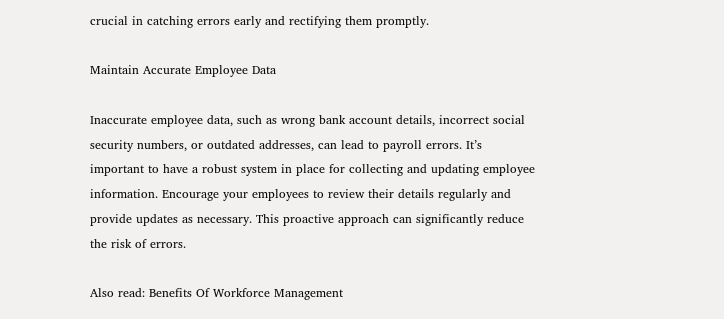crucial in catching errors early and rectifying them promptly.

Maintain Accurate Employee Data

Inaccurate employee data, such as wrong bank account details, incorrect social security numbers, or outdated addresses, can lead to payroll errors. It’s important to have a robust system in place for collecting and updating employee information. Encourage your employees to review their details regularly and provide updates as necessary. This proactive approach can significantly reduce the risk of errors.

Also read: Benefits Of Workforce Management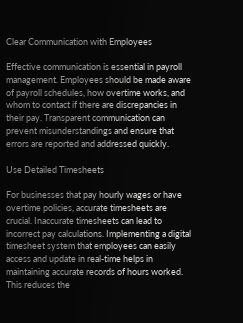Clear Communication with Employees

Effective communication is essential in payroll management. Employees should be made aware of payroll schedules, how overtime works, and whom to contact if there are discrepancies in their pay. Transparent communication can prevent misunderstandings and ensure that errors are reported and addressed quickly.

Use Detailed Timesheets

For businesses that pay hourly wages or have overtime policies, accurate timesheets are crucial. Inaccurate timesheets can lead to incorrect pay calculations. Implementing a digital timesheet system that employees can easily access and update in real-time helps in maintaining accurate records of hours worked. This reduces the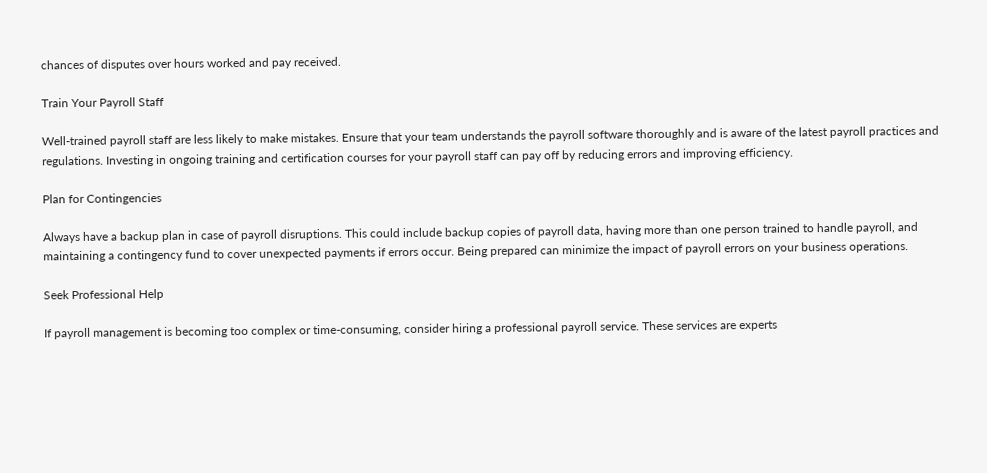chances of disputes over hours worked and pay received.

Train Your Payroll Staff

Well-trained payroll staff are less likely to make mistakes. Ensure that your team understands the payroll software thoroughly and is aware of the latest payroll practices and regulations. Investing in ongoing training and certification courses for your payroll staff can pay off by reducing errors and improving efficiency.

Plan for Contingencies

Always have a backup plan in case of payroll disruptions. This could include backup copies of payroll data, having more than one person trained to handle payroll, and maintaining a contingency fund to cover unexpected payments if errors occur. Being prepared can minimize the impact of payroll errors on your business operations.

Seek Professional Help

If payroll management is becoming too complex or time-consuming, consider hiring a professional payroll service. These services are experts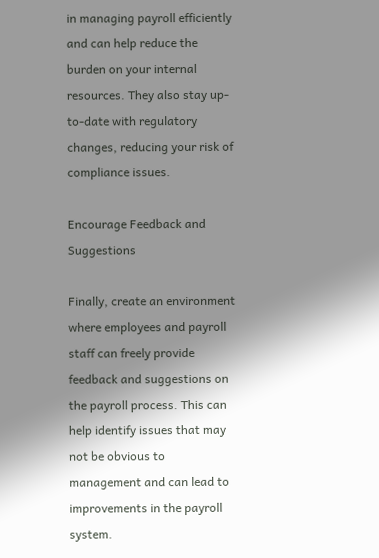in managing payroll efficiently and can help reduce the burden on your internal resources. They also stay up-to-date with regulatory changes, reducing your risk of compliance issues.

Encourage Feedback and Suggestions

Finally, create an environment where employees and payroll staff can freely provide feedback and suggestions on the payroll process. This can help identify issues that may not be obvious to management and can lead to improvements in the payroll system.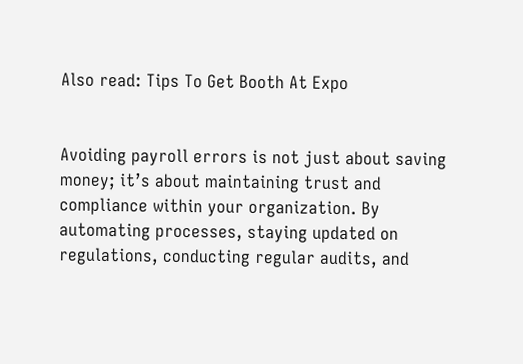Also read: Tips To Get Booth At Expo


Avoiding payroll errors is not just about saving money; it’s about maintaining trust and compliance within your organization. By automating processes, staying updated on regulations, conducting regular audits, and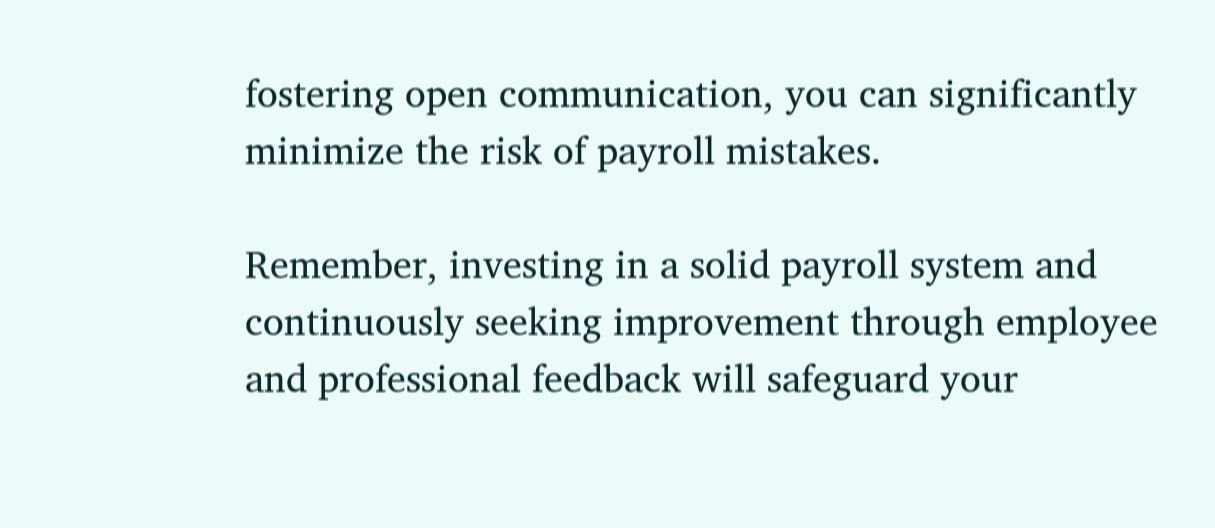fostering open communication, you can significantly minimize the risk of payroll mistakes.

Remember, investing in a solid payroll system and continuously seeking improvement through employee and professional feedback will safeguard your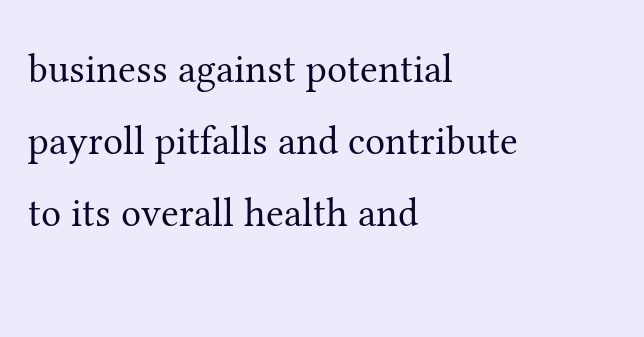business against potential payroll pitfalls and contribute to its overall health and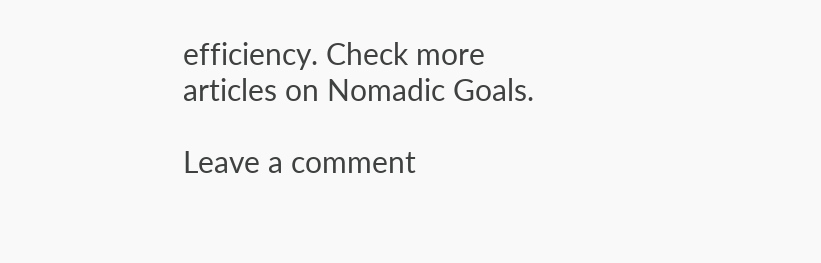efficiency. Check more articles on Nomadic Goals.

Leave a comment